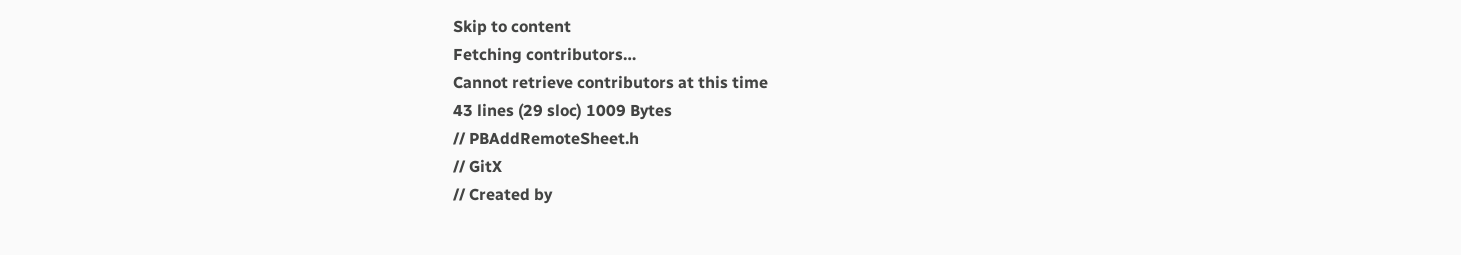Skip to content
Fetching contributors…
Cannot retrieve contributors at this time
43 lines (29 sloc) 1009 Bytes
// PBAddRemoteSheet.h
// GitX
// Created by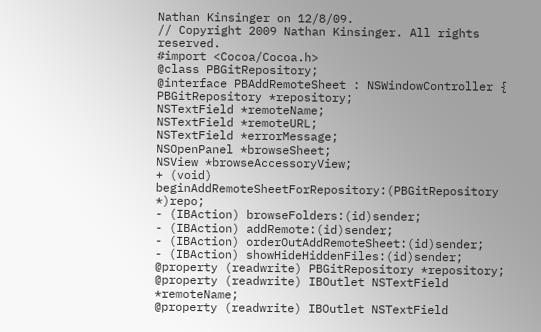Nathan Kinsinger on 12/8/09.
// Copyright 2009 Nathan Kinsinger. All rights reserved.
#import <Cocoa/Cocoa.h>
@class PBGitRepository;
@interface PBAddRemoteSheet : NSWindowController {
PBGitRepository *repository;
NSTextField *remoteName;
NSTextField *remoteURL;
NSTextField *errorMessage;
NSOpenPanel *browseSheet;
NSView *browseAccessoryView;
+ (void) beginAddRemoteSheetForRepository:(PBGitRepository *)repo;
- (IBAction) browseFolders:(id)sender;
- (IBAction) addRemote:(id)sender;
- (IBAction) orderOutAddRemoteSheet:(id)sender;
- (IBAction) showHideHiddenFiles:(id)sender;
@property (readwrite) PBGitRepository *repository;
@property (readwrite) IBOutlet NSTextField *remoteName;
@property (readwrite) IBOutlet NSTextField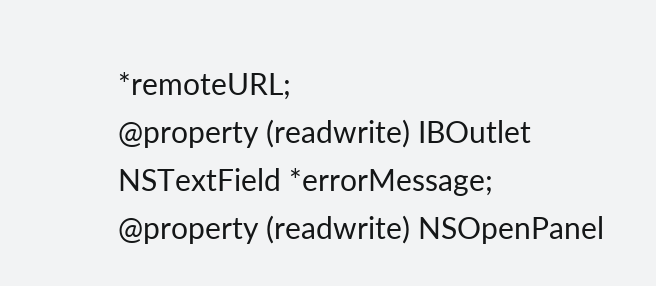*remoteURL;
@property (readwrite) IBOutlet NSTextField *errorMessage;
@property (readwrite) NSOpenPanel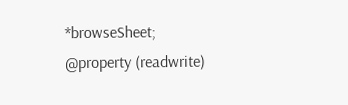*browseSheet;
@property (readwrite)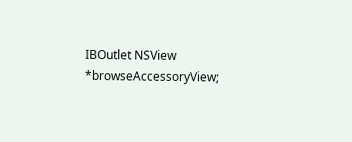IBOutlet NSView *browseAccessoryView;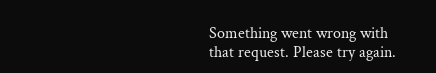Something went wrong with that request. Please try again.